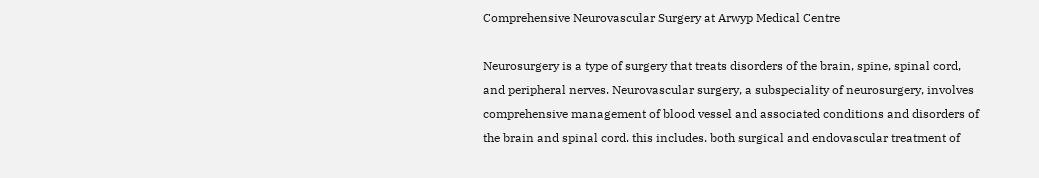Comprehensive Neurovascular Surgery at Arwyp Medical Centre

Neurosurgery is a type of surgery that treats disorders of the brain, spine, spinal cord, and peripheral nerves. Neurovascular surgery, a subspeciality of neurosurgery, involves comprehensive management of blood vessel and associated conditions and disorders of the brain and spinal cord. this includes. both surgical and endovascular treatment of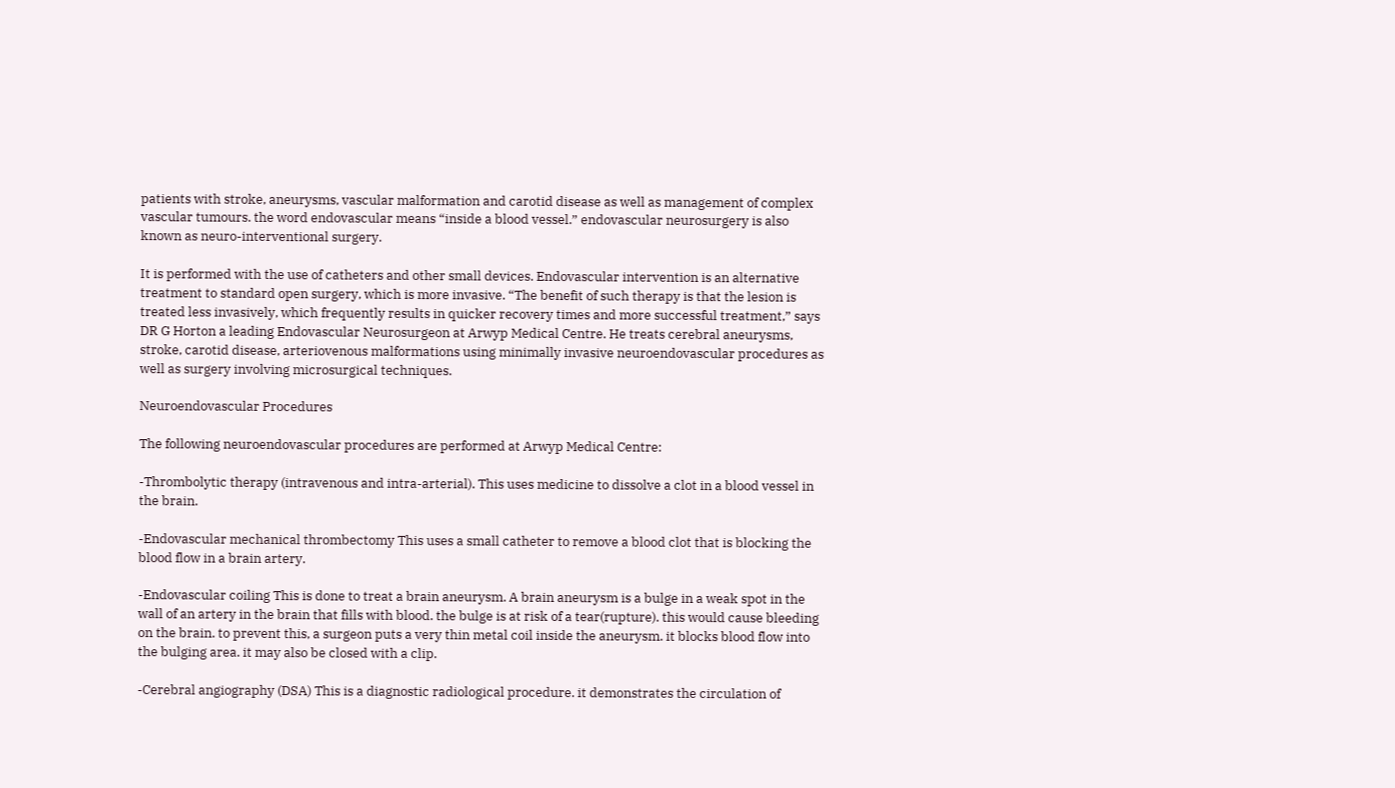patients with stroke, aneurysms, vascular malformation and carotid disease as well as management of complex vascular tumours. the word endovascular means “inside a blood vessel.” endovascular neurosurgery is also known as neuro-interventional surgery.

It is performed with the use of catheters and other small devices. Endovascular intervention is an alternative treatment to standard open surgery, which is more invasive. “The benefit of such therapy is that the lesion is treated less invasively, which frequently results in quicker recovery times and more successful treatment,” says DR G Horton a leading Endovascular Neurosurgeon at Arwyp Medical Centre. He treats cerebral aneurysms, stroke, carotid disease, arteriovenous malformations using minimally invasive neuroendovascular procedures as well as surgery involving microsurgical techniques.

Neuroendovascular Procedures

The following neuroendovascular procedures are performed at Arwyp Medical Centre:

-Thrombolytic therapy (intravenous and intra-arterial). This uses medicine to dissolve a clot in a blood vessel in the brain.

-Endovascular mechanical thrombectomy This uses a small catheter to remove a blood clot that is blocking the blood flow in a brain artery.

-Endovascular coiling This is done to treat a brain aneurysm. A brain aneurysm is a bulge in a weak spot in the wall of an artery in the brain that fills with blood. the bulge is at risk of a tear(rupture). this would cause bleeding on the brain. to prevent this, a surgeon puts a very thin metal coil inside the aneurysm. it blocks blood flow into the bulging area. it may also be closed with a clip.

-Cerebral angiography (DSA) This is a diagnostic radiological procedure. it demonstrates the circulation of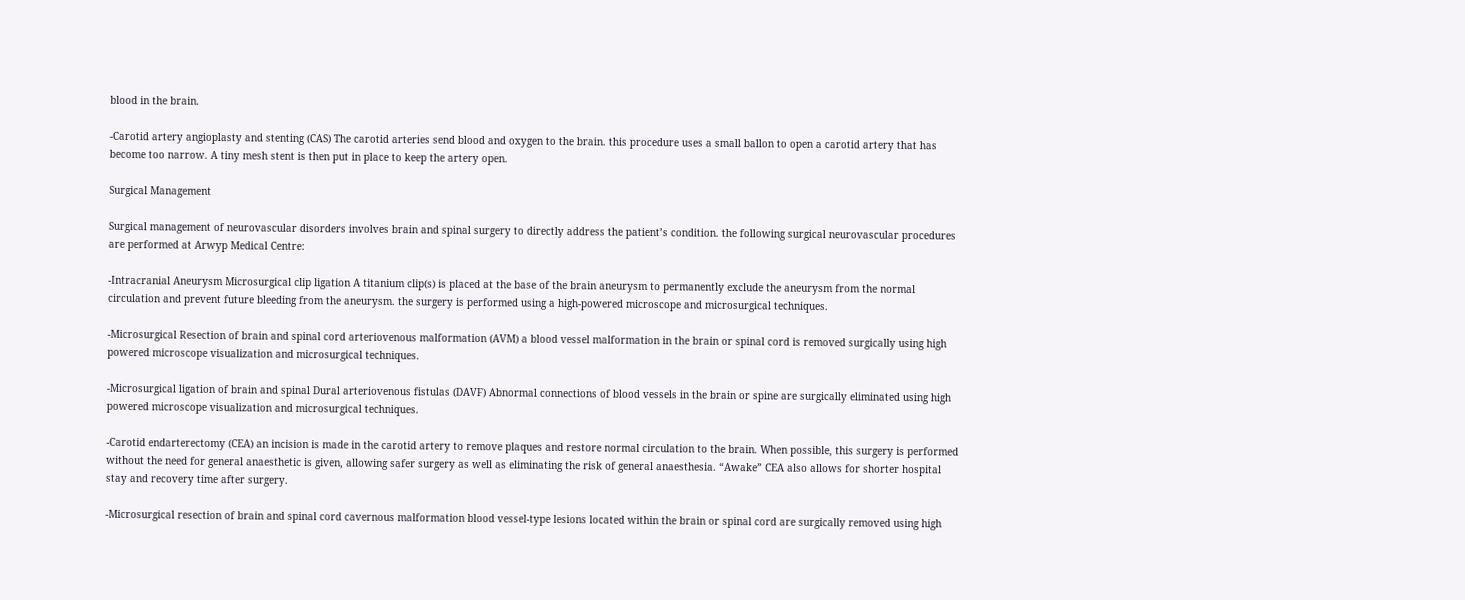blood in the brain.

-Carotid artery angioplasty and stenting (CAS) The carotid arteries send blood and oxygen to the brain. this procedure uses a small ballon to open a carotid artery that has become too narrow. A tiny mesh stent is then put in place to keep the artery open.

Surgical Management

Surgical management of neurovascular disorders involves brain and spinal surgery to directly address the patient’s condition. the following surgical neurovascular procedures are performed at Arwyp Medical Centre:

-Intracranial Aneurysm Microsurgical clip ligation A titanium clip(s) is placed at the base of the brain aneurysm to permanently exclude the aneurysm from the normal circulation and prevent future bleeding from the aneurysm. the surgery is performed using a high-powered microscope and microsurgical techniques.

-Microsurgical Resection of brain and spinal cord arteriovenous malformation (AVM) a blood vessel malformation in the brain or spinal cord is removed surgically using high powered microscope visualization and microsurgical techniques.

-Microsurgical ligation of brain and spinal Dural arteriovenous fistulas (DAVF) Abnormal connections of blood vessels in the brain or spine are surgically eliminated using high powered microscope visualization and microsurgical techniques.

-Carotid endarterectomy (CEA) an incision is made in the carotid artery to remove plaques and restore normal circulation to the brain. When possible, this surgery is performed without the need for general anaesthetic is given, allowing safer surgery as well as eliminating the risk of general anaesthesia. “Awake” CEA also allows for shorter hospital stay and recovery time after surgery.

-Microsurgical resection of brain and spinal cord cavernous malformation blood vessel-type lesions located within the brain or spinal cord are surgically removed using high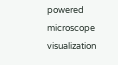powered microscope visualization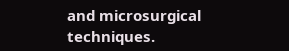and microsurgical techniques.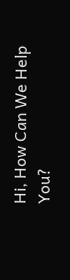Hi, How Can We Help You?